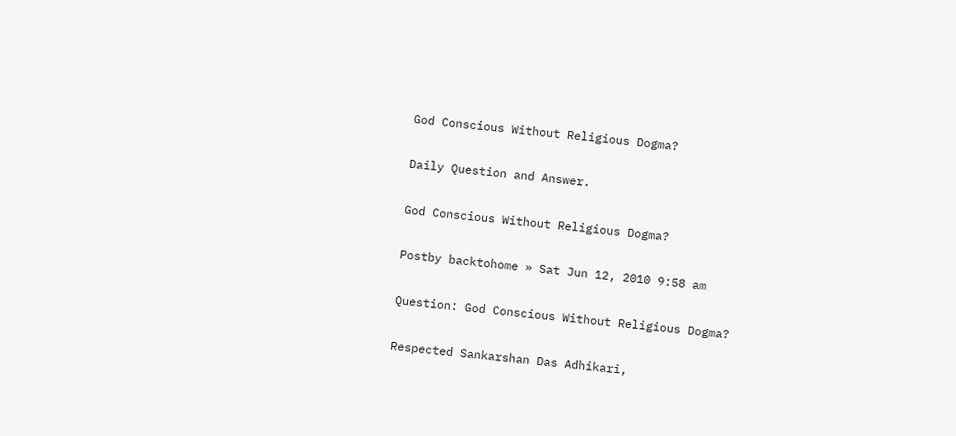God Conscious Without Religious Dogma?

Daily Question and Answer.

God Conscious Without Religious Dogma?

Postby backtohome » Sat Jun 12, 2010 9:58 am

Question: God Conscious Without Religious Dogma?

Respected Sankarshan Das Adhikari,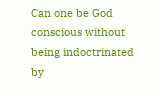Can one be God conscious without being indoctrinated by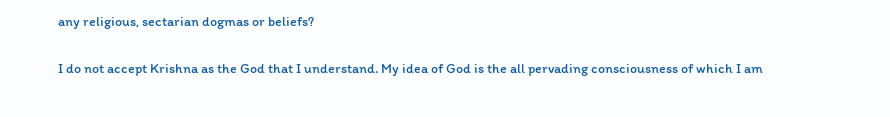any religious, sectarian dogmas or beliefs?

I do not accept Krishna as the God that I understand. My idea of God is the all pervading consciousness of which I am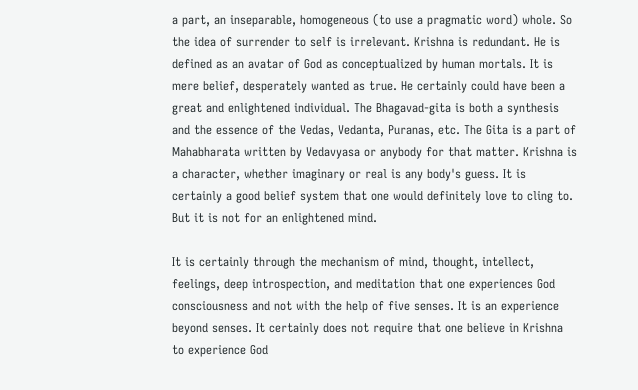a part, an inseparable, homogeneous (to use a pragmatic word) whole. So the idea of surrender to self is irrelevant. Krishna is redundant. He is defined as an avatar of God as conceptualized by human mortals. It is mere belief, desperately wanted as true. He certainly could have been a great and enlightened individual. The Bhagavad-gita is both a synthesis and the essence of the Vedas, Vedanta, Puranas, etc. The Gita is a part of Mahabharata written by Vedavyasa or anybody for that matter. Krishna is a character, whether imaginary or real is any body's guess. It is certainly a good belief system that one would definitely love to cling to. But it is not for an enlightened mind.

It is certainly through the mechanism of mind, thought, intellect, feelings, deep introspection, and meditation that one experiences God consciousness and not with the help of five senses. It is an experience beyond senses. It certainly does not require that one believe in Krishna to experience God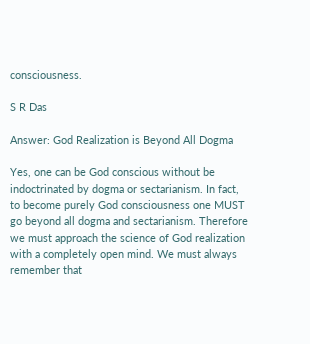consciousness.

S R Das

Answer: God Realization is Beyond All Dogma

Yes, one can be God conscious without be indoctrinated by dogma or sectarianism. In fact, to become purely God consciousness one MUST go beyond all dogma and sectarianism. Therefore we must approach the science of God realization with a completely open mind. We must always remember that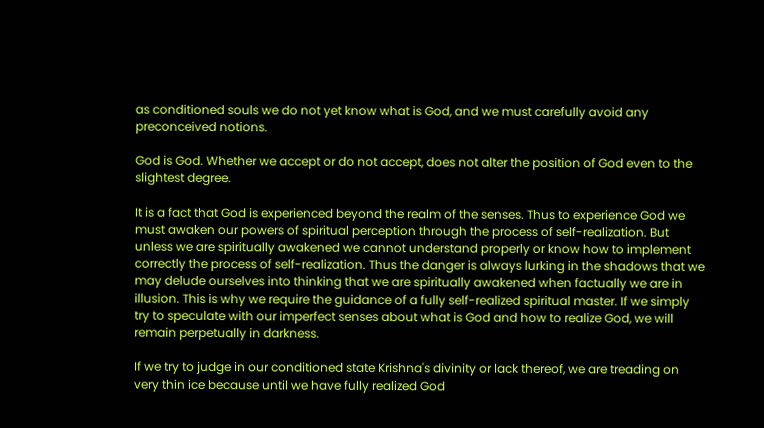as conditioned souls we do not yet know what is God, and we must carefully avoid any preconceived notions.

God is God. Whether we accept or do not accept, does not alter the position of God even to the slightest degree.

It is a fact that God is experienced beyond the realm of the senses. Thus to experience God we must awaken our powers of spiritual perception through the process of self-realization. But unless we are spiritually awakened we cannot understand properly or know how to implement correctly the process of self-realization. Thus the danger is always lurking in the shadows that we may delude ourselves into thinking that we are spiritually awakened when factually we are in illusion. This is why we require the guidance of a fully self-realized spiritual master. If we simply try to speculate with our imperfect senses about what is God and how to realize God, we will remain perpetually in darkness.

If we try to judge in our conditioned state Krishna's divinity or lack thereof, we are treading on very thin ice because until we have fully realized God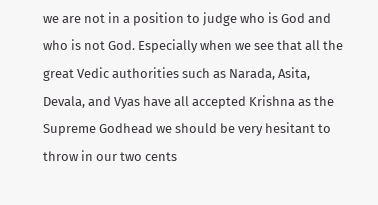we are not in a position to judge who is God and who is not God. Especially when we see that all the great Vedic authorities such as Narada, Asita, Devala, and Vyas have all accepted Krishna as the Supreme Godhead we should be very hesitant to throw in our two cents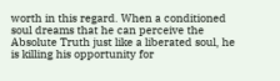worth in this regard. When a conditioned soul dreams that he can perceive the Absolute Truth just like a liberated soul, he is killing his opportunity for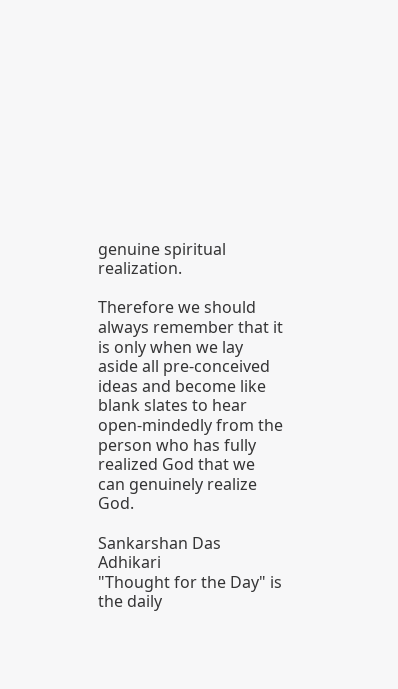genuine spiritual realization.

Therefore we should always remember that it is only when we lay aside all pre-conceived ideas and become like blank slates to hear open-mindedly from the person who has fully realized God that we can genuinely realize God.

Sankarshan Das Adhikari
"Thought for the Day" is the daily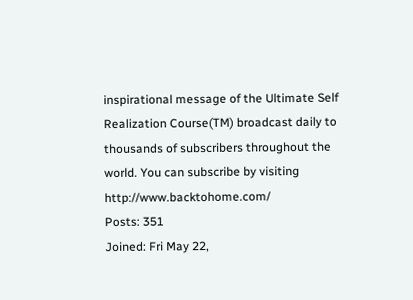inspirational message of the Ultimate Self Realization Course(TM) broadcast daily to thousands of subscribers throughout the world. You can subscribe by visiting http://www.backtohome.com/
Posts: 351
Joined: Fri May 22,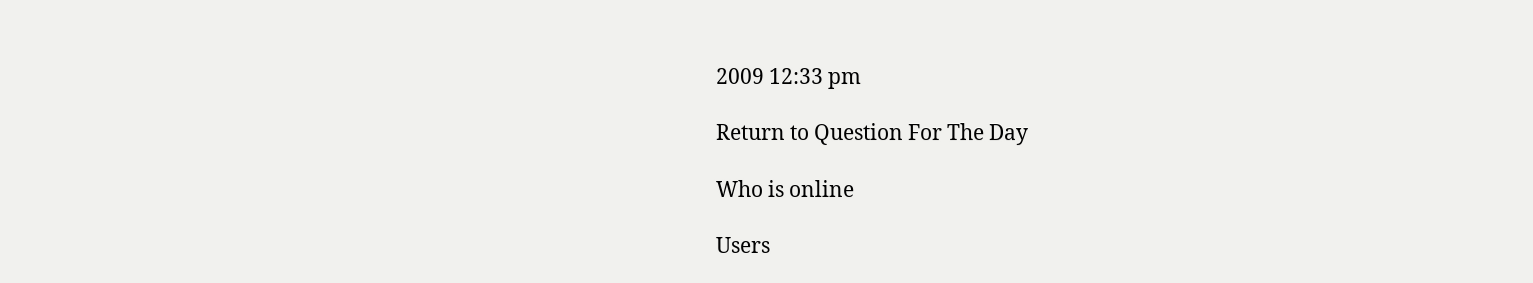2009 12:33 pm

Return to Question For The Day

Who is online

Users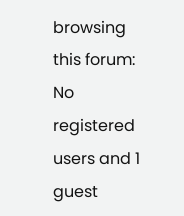browsing this forum: No registered users and 1 guest